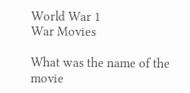World War 1
War Movies

What was the name of the movie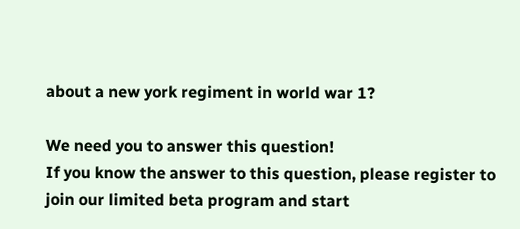about a new york regiment in world war 1?

We need you to answer this question!
If you know the answer to this question, please register to join our limited beta program and start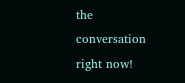the conversation right now!